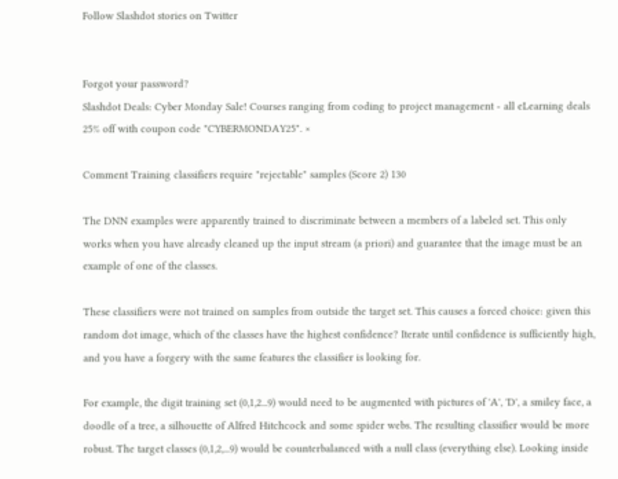Follow Slashdot stories on Twitter


Forgot your password?
Slashdot Deals: Cyber Monday Sale! Courses ranging from coding to project management - all eLearning deals 25% off with coupon code "CYBERMONDAY25". ×

Comment Training classifiers require "rejectable" samples (Score 2) 130

The DNN examples were apparently trained to discriminate between a members of a labeled set. This only works when you have already cleaned up the input stream (a priori) and guarantee that the image must be an example of one of the classes.

These classifiers were not trained on samples from outside the target set. This causes a forced choice: given this random dot image, which of the classes have the highest confidence? Iterate until confidence is sufficiently high, and you have a forgery with the same features the classifier is looking for.

For example, the digit training set (0,1,2...9) would need to be augmented with pictures of 'A', 'D', a smiley face, a doodle of a tree, a silhouette of Alfred Hitchcock and some spider webs. The resulting classifier would be more robust. The target classes (0,1,2,...9) would be counterbalanced with a null class (everything else). Looking inside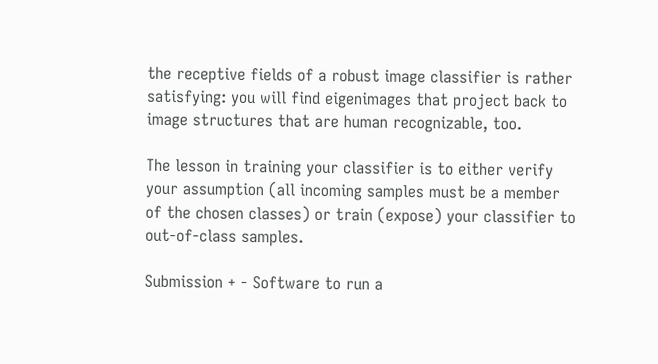the receptive fields of a robust image classifier is rather satisfying: you will find eigenimages that project back to image structures that are human recognizable, too.

The lesson in training your classifier is to either verify your assumption (all incoming samples must be a member of the chosen classes) or train (expose) your classifier to out-of-class samples.

Submission + - Software to run a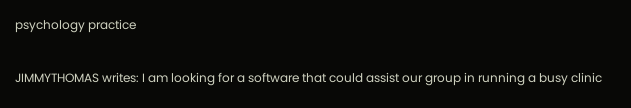psychology practice

JIMMYTHOMAS writes: I am looking for a software that could assist our group in running a busy clinic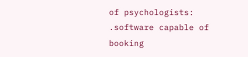of psychologists: .software capable of booking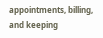appointments, billing, and keeping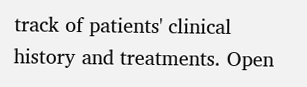track of patients' clinical history and treatments. Open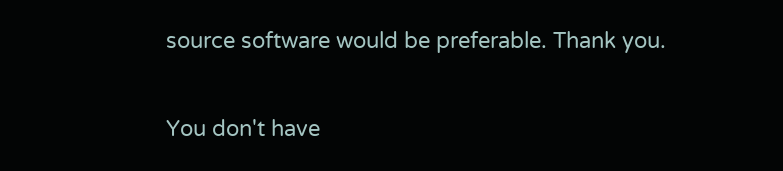source software would be preferable. Thank you.

You don't have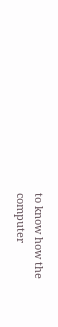to know how the computer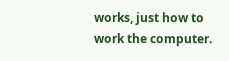works, just how to work the computer.